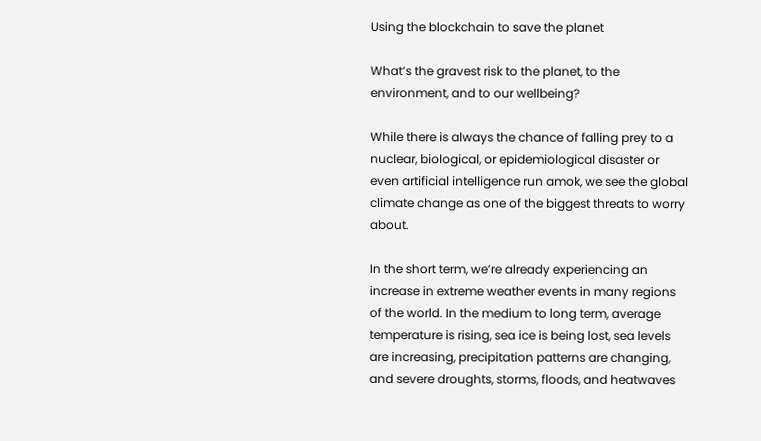Using the blockchain to save the planet

What’s the gravest risk to the planet, to the environment, and to our wellbeing?

While there is always the chance of falling prey to a nuclear, biological, or epidemiological disaster or even artificial intelligence run amok, we see the global climate change as one of the biggest threats to worry about.

In the short term, we’re already experiencing an increase in extreme weather events in many regions of the world. In the medium to long term, average temperature is rising, sea ice is being lost, sea levels are increasing, precipitation patterns are changing, and severe droughts, storms, floods, and heatwaves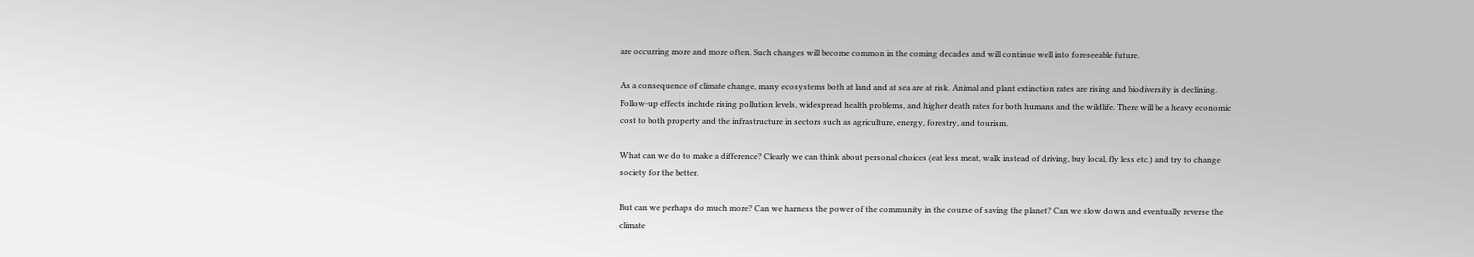are occurring more and more often. Such changes will become common in the coming decades and will continue well into foreseeable future.

As a consequence of climate change, many ecosystems both at land and at sea are at risk. Animal and plant extinction rates are rising and biodiversity is declining. Follow-up effects include rising pollution levels, widespread health problems, and higher death rates for both humans and the wildlife. There will be a heavy economic cost to both property and the infrastructure in sectors such as agriculture, energy, forestry, and tourism.

What can we do to make a difference? Clearly we can think about personal choices (eat less meat, walk instead of driving, buy local, fly less etc.) and try to change society for the better.

But can we perhaps do much more? Can we harness the power of the community in the course of saving the planet? Can we slow down and eventually reverse the climate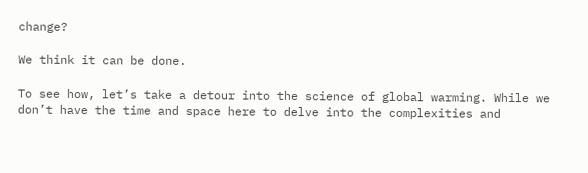change?

We think it can be done.

To see how, let’s take a detour into the science of global warming. While we don’t have the time and space here to delve into the complexities and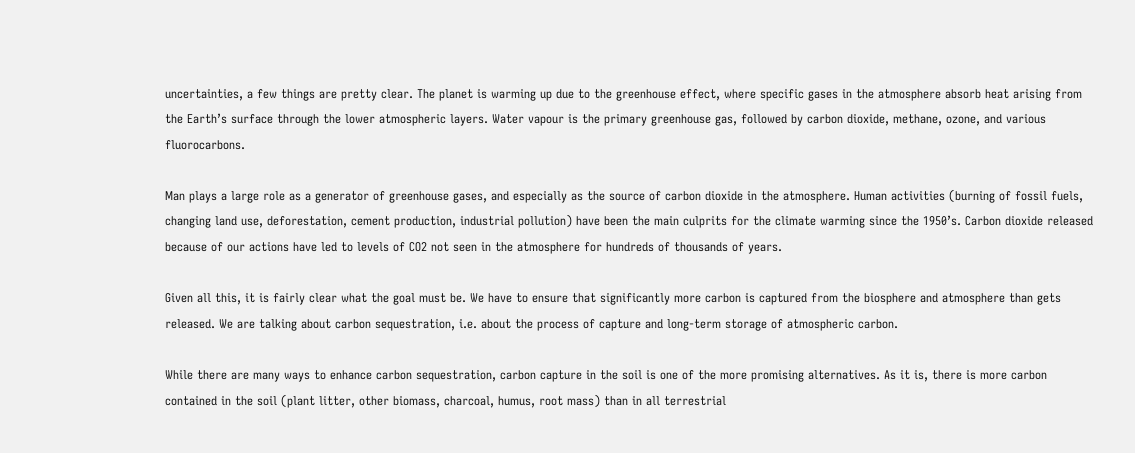uncertainties, a few things are pretty clear. The planet is warming up due to the greenhouse effect, where specific gases in the atmosphere absorb heat arising from the Earth’s surface through the lower atmospheric layers. Water vapour is the primary greenhouse gas, followed by carbon dioxide, methane, ozone, and various fluorocarbons.

Man plays a large role as a generator of greenhouse gases, and especially as the source of carbon dioxide in the atmosphere. Human activities (burning of fossil fuels, changing land use, deforestation, cement production, industrial pollution) have been the main culprits for the climate warming since the 1950’s. Carbon dioxide released because of our actions have led to levels of CO2 not seen in the atmosphere for hundreds of thousands of years.

Given all this, it is fairly clear what the goal must be. We have to ensure that significantly more carbon is captured from the biosphere and atmosphere than gets released. We are talking about carbon sequestration, i.e. about the process of capture and long-term storage of atmospheric carbon.

While there are many ways to enhance carbon sequestration, carbon capture in the soil is one of the more promising alternatives. As it is, there is more carbon contained in the soil (plant litter, other biomass, charcoal, humus, root mass) than in all terrestrial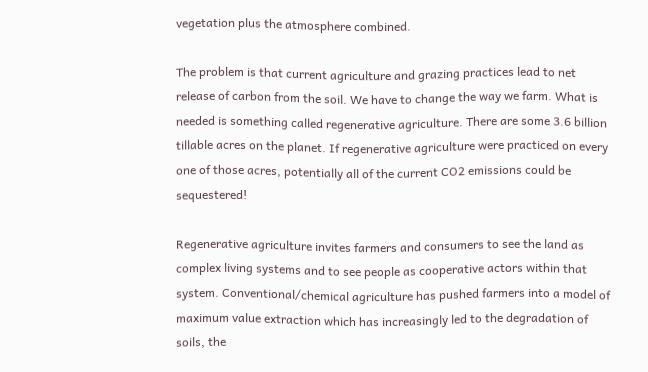vegetation plus the atmosphere combined.

The problem is that current agriculture and grazing practices lead to net release of carbon from the soil. We have to change the way we farm. What is needed is something called regenerative agriculture. There are some 3.6 billion tillable acres on the planet. If regenerative agriculture were practiced on every one of those acres, potentially all of the current CO2 emissions could be sequestered!

Regenerative agriculture invites farmers and consumers to see the land as complex living systems and to see people as cooperative actors within that system. Conventional/chemical agriculture has pushed farmers into a model of maximum value extraction which has increasingly led to the degradation of soils, the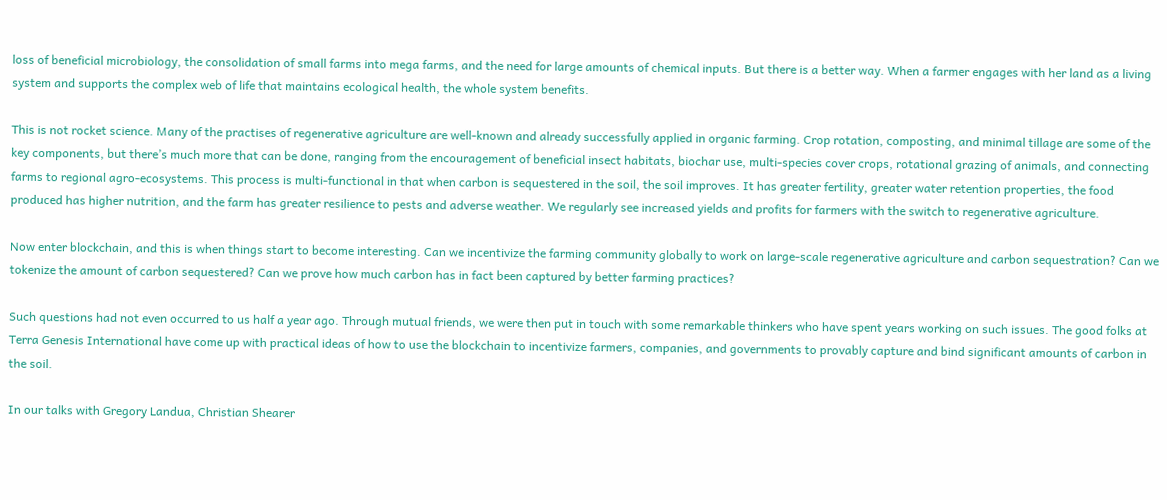loss of beneficial microbiology, the consolidation of small farms into mega farms, and the need for large amounts of chemical inputs. But there is a better way. When a farmer engages with her land as a living system and supports the complex web of life that maintains ecological health, the whole system benefits.

This is not rocket science. Many of the practises of regenerative agriculture are well-known and already successfully applied in organic farming. Crop rotation, composting, and minimal tillage are some of the key components, but there’s much more that can be done, ranging from the encouragement of beneficial insect habitats, biochar use, multi-species cover crops, rotational grazing of animals, and connecting farms to regional agro-ecosystems. This process is multi-functional in that when carbon is sequestered in the soil, the soil improves. It has greater fertility, greater water retention properties, the food produced has higher nutrition, and the farm has greater resilience to pests and adverse weather. We regularly see increased yields and profits for farmers with the switch to regenerative agriculture.

Now enter blockchain, and this is when things start to become interesting. Can we incentivize the farming community globally to work on large-scale regenerative agriculture and carbon sequestration? Can we tokenize the amount of carbon sequestered? Can we prove how much carbon has in fact been captured by better farming practices?

Such questions had not even occurred to us half a year ago. Through mutual friends, we were then put in touch with some remarkable thinkers who have spent years working on such issues. The good folks at Terra Genesis International have come up with practical ideas of how to use the blockchain to incentivize farmers, companies, and governments to provably capture and bind significant amounts of carbon in the soil.

In our talks with Gregory Landua, Christian Shearer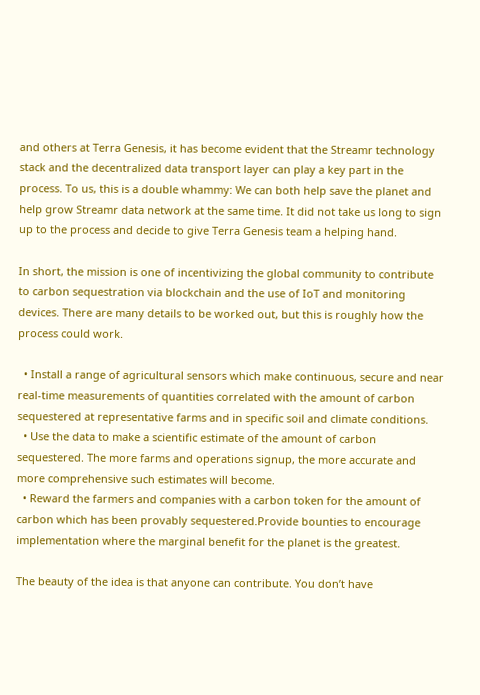and others at Terra Genesis, it has become evident that the Streamr technology stack and the decentralized data transport layer can play a key part in the process. To us, this is a double whammy: We can both help save the planet and help grow Streamr data network at the same time. It did not take us long to sign up to the process and decide to give Terra Genesis team a helping hand.

In short, the mission is one of incentivizing the global community to contribute to carbon sequestration via blockchain and the use of IoT and monitoring devices. There are many details to be worked out, but this is roughly how the process could work.

  • Install a range of agricultural sensors which make continuous, secure and near real-time measurements of quantities correlated with the amount of carbon sequestered at representative farms and in specific soil and climate conditions.
  • Use the data to make a scientific estimate of the amount of carbon sequestered. The more farms and operations signup, the more accurate and more comprehensive such estimates will become.
  • Reward the farmers and companies with a carbon token for the amount of carbon which has been provably sequestered.Provide bounties to encourage implementation where the marginal benefit for the planet is the greatest.

The beauty of the idea is that anyone can contribute. You don’t have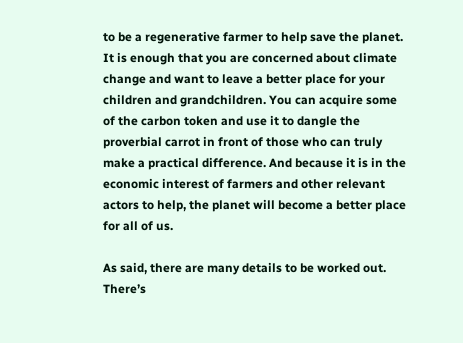to be a regenerative farmer to help save the planet. It is enough that you are concerned about climate change and want to leave a better place for your children and grandchildren. You can acquire some of the carbon token and use it to dangle the proverbial carrot in front of those who can truly make a practical difference. And because it is in the economic interest of farmers and other relevant actors to help, the planet will become a better place for all of us.

As said, there are many details to be worked out. There’s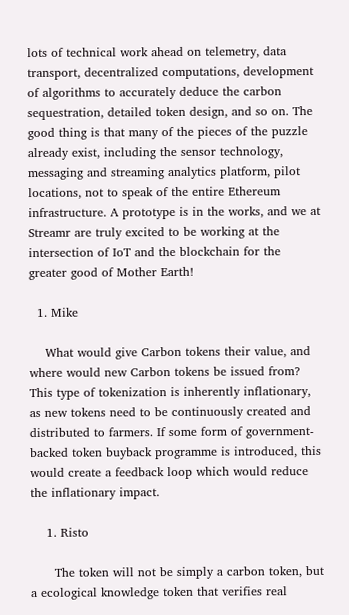lots of technical work ahead on telemetry, data transport, decentralized computations, development of algorithms to accurately deduce the carbon sequestration, detailed token design, and so on. The good thing is that many of the pieces of the puzzle already exist, including the sensor technology, messaging and streaming analytics platform, pilot locations, not to speak of the entire Ethereum infrastructure. A prototype is in the works, and we at Streamr are truly excited to be working at the intersection of IoT and the blockchain for the greater good of Mother Earth!

  1. Mike

    What would give Carbon tokens their value, and where would new Carbon tokens be issued from? This type of tokenization is inherently inflationary, as new tokens need to be continuously created and distributed to farmers. If some form of government-backed token buyback programme is introduced, this would create a feedback loop which would reduce the inflationary impact.

    1. Risto

      The token will not be simply a carbon token, but a ecological knowledge token that verifies real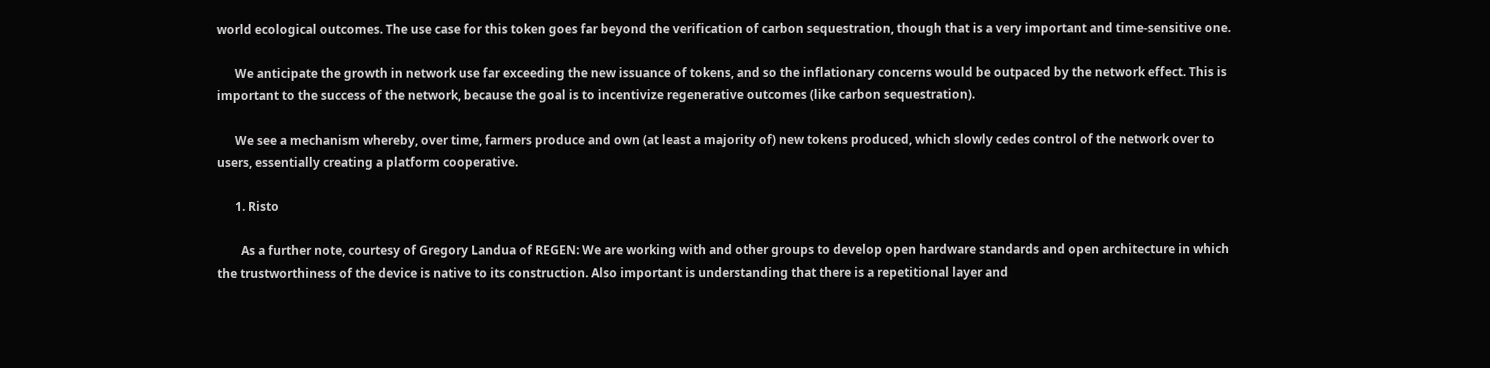world ecological outcomes. The use case for this token goes far beyond the verification of carbon sequestration, though that is a very important and time-sensitive one.

      We anticipate the growth in network use far exceeding the new issuance of tokens, and so the inflationary concerns would be outpaced by the network effect. This is important to the success of the network, because the goal is to incentivize regenerative outcomes (like carbon sequestration).

      We see a mechanism whereby, over time, farmers produce and own (at least a majority of) new tokens produced, which slowly cedes control of the network over to users, essentially creating a platform cooperative.

      1. Risto

        As a further note, courtesy of Gregory Landua of REGEN: We are working with and other groups to develop open hardware standards and open architecture in which the trustworthiness of the device is native to its construction. Also important is understanding that there is a repetitional layer and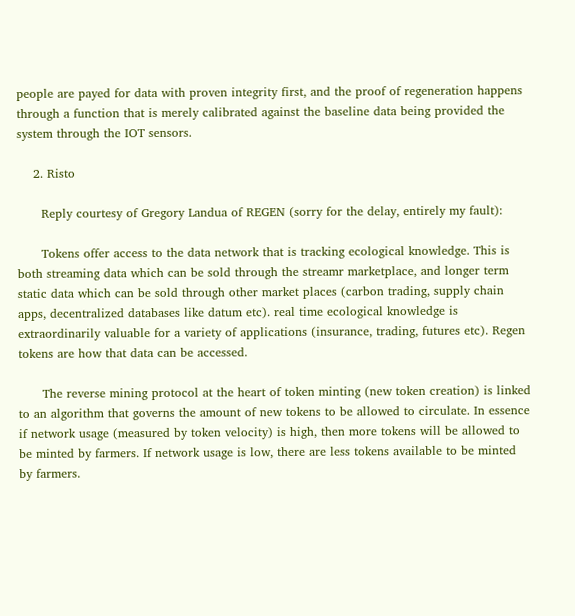people are payed for data with proven integrity first, and the proof of regeneration happens through a function that is merely calibrated against the baseline data being provided the system through the IOT sensors.

    2. Risto

      Reply courtesy of Gregory Landua of REGEN (sorry for the delay, entirely my fault):

      Tokens offer access to the data network that is tracking ecological knowledge. This is both streaming data which can be sold through the streamr marketplace, and longer term static data which can be sold through other market places (carbon trading, supply chain apps, decentralized databases like datum etc). real time ecological knowledge is extraordinarily valuable for a variety of applications (insurance, trading, futures etc). Regen tokens are how that data can be accessed.

      The reverse mining protocol at the heart of token minting (new token creation) is linked to an algorithm that governs the amount of new tokens to be allowed to circulate. In essence if network usage (measured by token velocity) is high, then more tokens will be allowed to be minted by farmers. If network usage is low, there are less tokens available to be minted by farmers.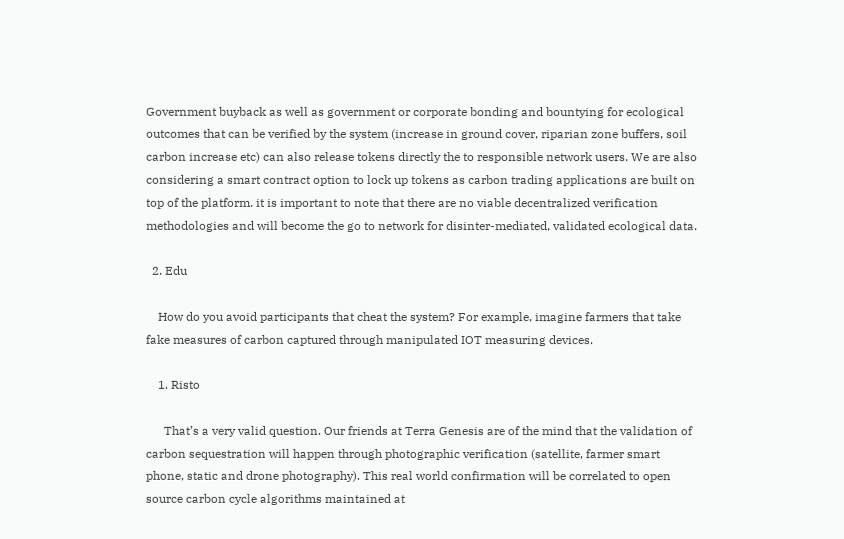Government buyback as well as government or corporate bonding and bountying for ecological outcomes that can be verified by the system (increase in ground cover, riparian zone buffers, soil carbon increase etc) can also release tokens directly the to responsible network users. We are also considering a smart contract option to lock up tokens as carbon trading applications are built on top of the platform. it is important to note that there are no viable decentralized verification methodologies and will become the go to network for disinter-mediated, validated ecological data.

  2. Edu

    How do you avoid participants that cheat the system? For example, imagine farmers that take fake measures of carbon captured through manipulated IOT measuring devices.

    1. Risto

      That’s a very valid question. Our friends at Terra Genesis are of the mind that the validation of carbon sequestration will happen through photographic verification (satellite, farmer smart phone, static and drone photography). This real world confirmation will be correlated to open source carbon cycle algorithms maintained at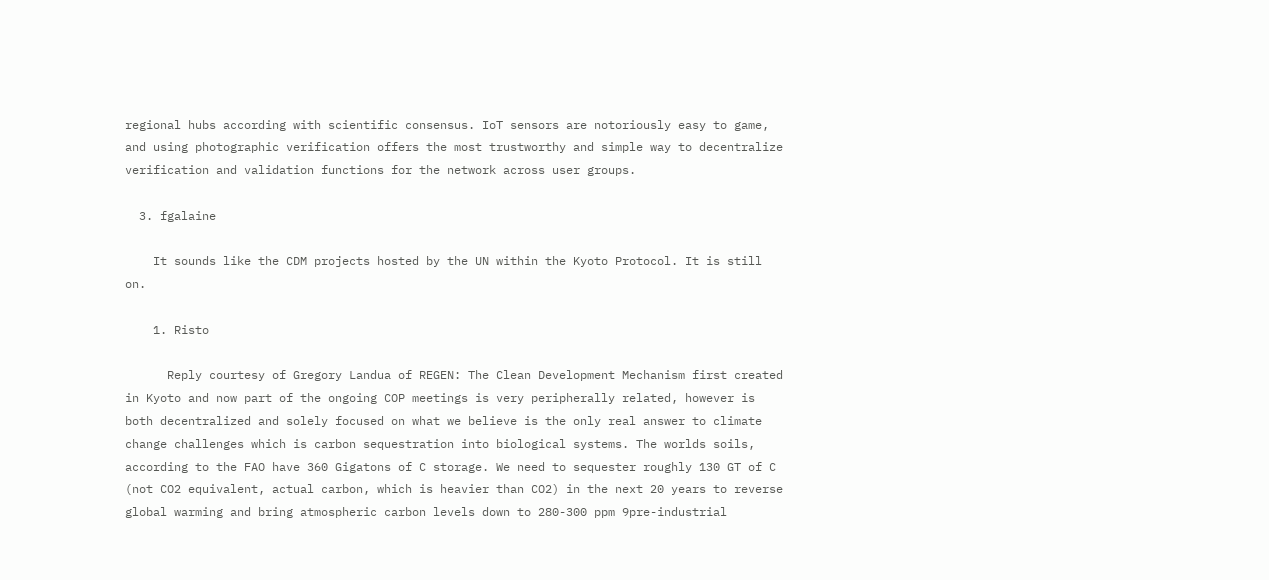regional hubs according with scientific consensus. IoT sensors are notoriously easy to game, and using photographic verification offers the most trustworthy and simple way to decentralize verification and validation functions for the network across user groups.

  3. fgalaine

    It sounds like the CDM projects hosted by the UN within the Kyoto Protocol. It is still on.

    1. Risto

      Reply courtesy of Gregory Landua of REGEN: The Clean Development Mechanism first created in Kyoto and now part of the ongoing COP meetings is very peripherally related, however is both decentralized and solely focused on what we believe is the only real answer to climate change challenges which is carbon sequestration into biological systems. The worlds soils, according to the FAO have 360 Gigatons of C storage. We need to sequester roughly 130 GT of C (not CO2 equivalent, actual carbon, which is heavier than CO2) in the next 20 years to reverse global warming and bring atmospheric carbon levels down to 280-300 ppm 9pre-industrial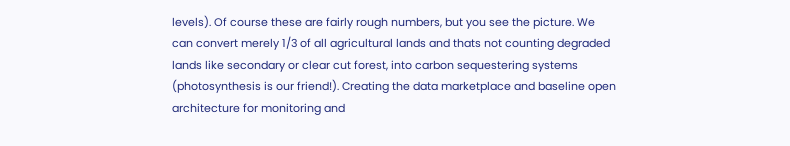levels). Of course these are fairly rough numbers, but you see the picture. We can convert merely 1/3 of all agricultural lands and thats not counting degraded lands like secondary or clear cut forest, into carbon sequestering systems (photosynthesis is our friend!). Creating the data marketplace and baseline open architecture for monitoring and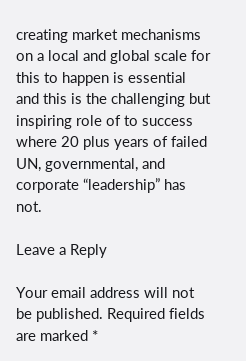creating market mechanisms on a local and global scale for this to happen is essential and this is the challenging but inspiring role of to success where 20 plus years of failed UN, governmental, and corporate “leadership” has not.

Leave a Reply

Your email address will not be published. Required fields are marked *